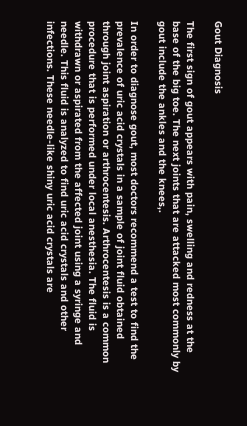Gout Diagnosis

The first sign of gout appears with pain, swelling and redness at the base of the big toe. The next joints that are attacked most commonly by gout include the ankles and the knees,.

In order to diagnose gout, most doctors recommend a test to find the prevalence of uric acid crystals in a sample of joint fluid obtained through joint aspiration or arthrocentesis. Arthrocentesis is a common procedure that is performed under local anesthesia. The fluid is withdrawn or aspirated from the affected joint using a syringe and needle. This fluid is analyzed to find uric acid crystals and other infections. These needle-like shiny uric acid crystals are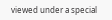viewed under a special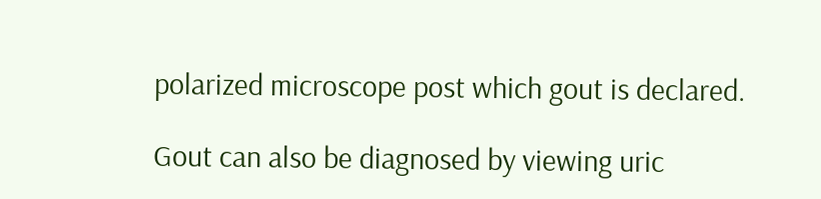polarized microscope post which gout is declared.

Gout can also be diagnosed by viewing uric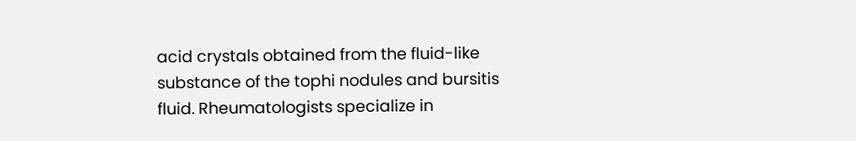acid crystals obtained from the fluid-like substance of the tophi nodules and bursitis fluid. Rheumatologists specialize in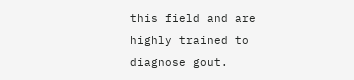this field and are highly trained to diagnose gout.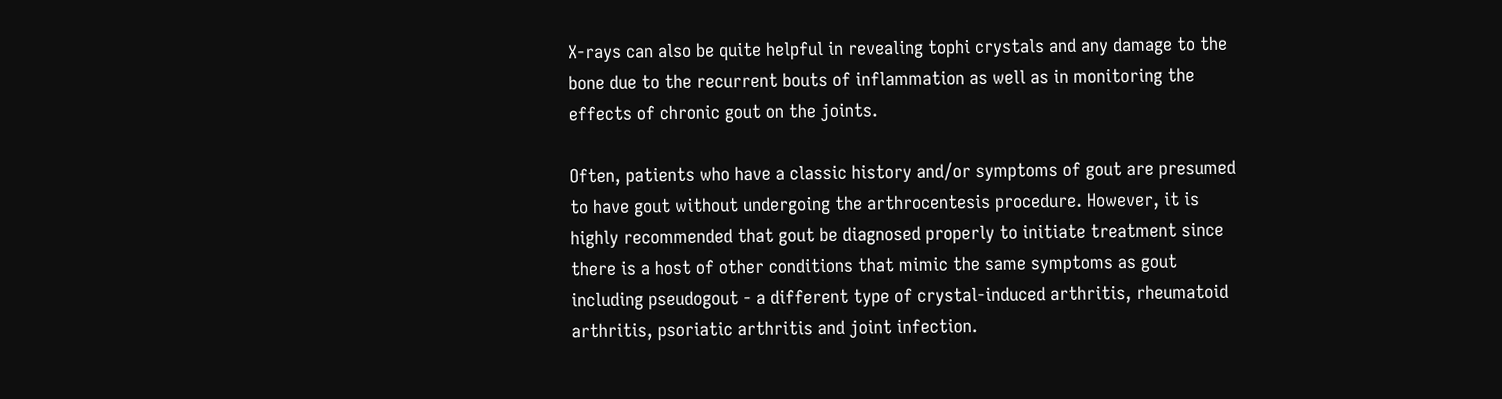X-rays can also be quite helpful in revealing tophi crystals and any damage to the bone due to the recurrent bouts of inflammation as well as in monitoring the effects of chronic gout on the joints.

Often, patients who have a classic history and/or symptoms of gout are presumed to have gout without undergoing the arthrocentesis procedure. However, it is highly recommended that gout be diagnosed properly to initiate treatment since there is a host of other conditions that mimic the same symptoms as gout including pseudogout - a different type of crystal-induced arthritis, rheumatoid arthritis, psoriatic arthritis and joint infection.